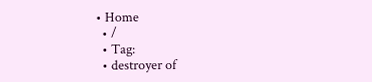• Home
  • /
  • Tag:
  • destroyer of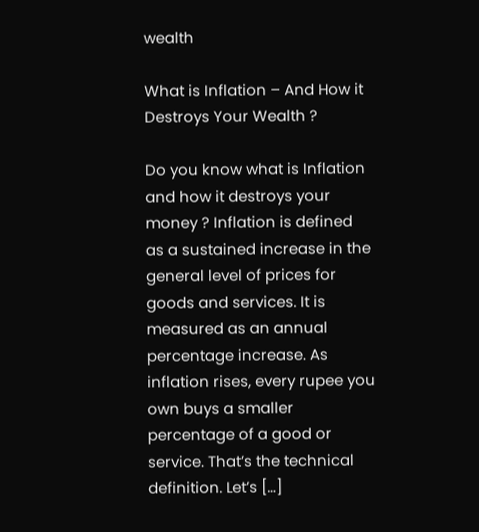wealth

What is Inflation – And How it Destroys Your Wealth ?

Do you know what is Inflation and how it destroys your money ? Inflation is defined as a sustained increase in the general level of prices for goods and services. It is measured as an annual percentage increase. As inflation rises, every rupee you own buys a smaller percentage of a good or service. That’s the technical definition. Let’s […]